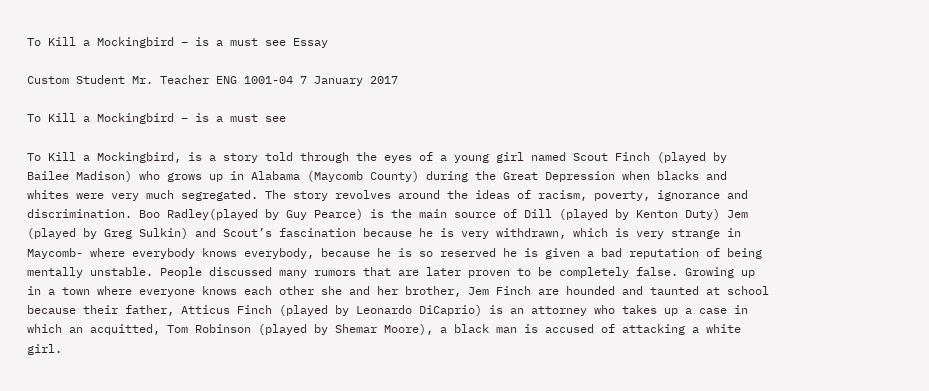To Kill a Mockingbird – is a must see Essay

Custom Student Mr. Teacher ENG 1001-04 7 January 2017

To Kill a Mockingbird – is a must see

To Kill a Mockingbird, is a story told through the eyes of a young girl named Scout Finch (played by Bailee Madison) who grows up in Alabama (Maycomb County) during the Great Depression when blacks and whites were very much segregated. The story revolves around the ideas of racism, poverty, ignorance and discrimination. Boo Radley(played by Guy Pearce) is the main source of Dill (played by Kenton Duty) Jem (played by Greg Sulkin) and Scout’s fascination because he is very withdrawn, which is very strange in Maycomb- where everybody knows everybody, because he is so reserved he is given a bad reputation of being mentally unstable. People discussed many rumors that are later proven to be completely false. Growing up in a town where everyone knows each other she and her brother, Jem Finch are hounded and taunted at school because their father, Atticus Finch (played by Leonardo DiCaprio) is an attorney who takes up a case in which an acquitted, Tom Robinson (played by Shemar Moore), a black man is accused of attacking a white girl.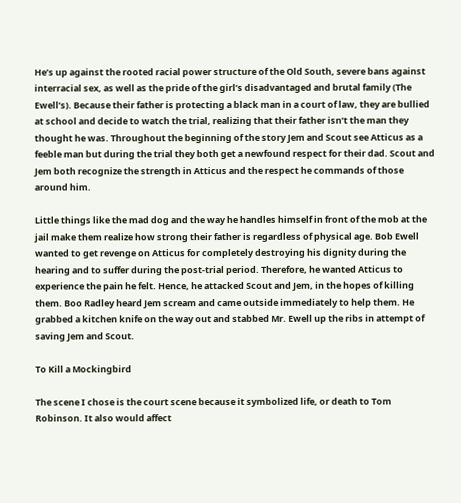He’s up against the rooted racial power structure of the Old South, severe bans against interracial sex, as well as the pride of the girl’s disadvantaged and brutal family (The Ewell’s). Because their father is protecting a black man in a court of law, they are bullied at school and decide to watch the trial, realizing that their father isn’t the man they thought he was. Throughout the beginning of the story Jem and Scout see Atticus as a feeble man but during the trial they both get a newfound respect for their dad. Scout and Jem both recognize the strength in Atticus and the respect he commands of those around him.

Little things like the mad dog and the way he handles himself in front of the mob at the jail make them realize how strong their father is regardless of physical age. Bob Ewell wanted to get revenge on Atticus for completely destroying his dignity during the hearing and to suffer during the post-trial period. Therefore, he wanted Atticus to experience the pain he felt. Hence, he attacked Scout and Jem, in the hopes of killing them. Boo Radley heard Jem scream and came outside immediately to help them. He grabbed a kitchen knife on the way out and stabbed Mr. Ewell up the ribs in attempt of saving Jem and Scout.

To Kill a Mockingbird

The scene I chose is the court scene because it symbolized life, or death to Tom Robinson. It also would affect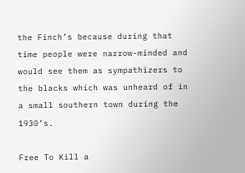the Finch’s because during that time people were narrow-minded and would see them as sympathizers to the blacks which was unheard of in a small southern town during the 1930’s.

Free To Kill a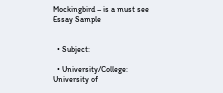Mockingbird – is a must see Essay Sample


  • Subject:

  • University/College: University of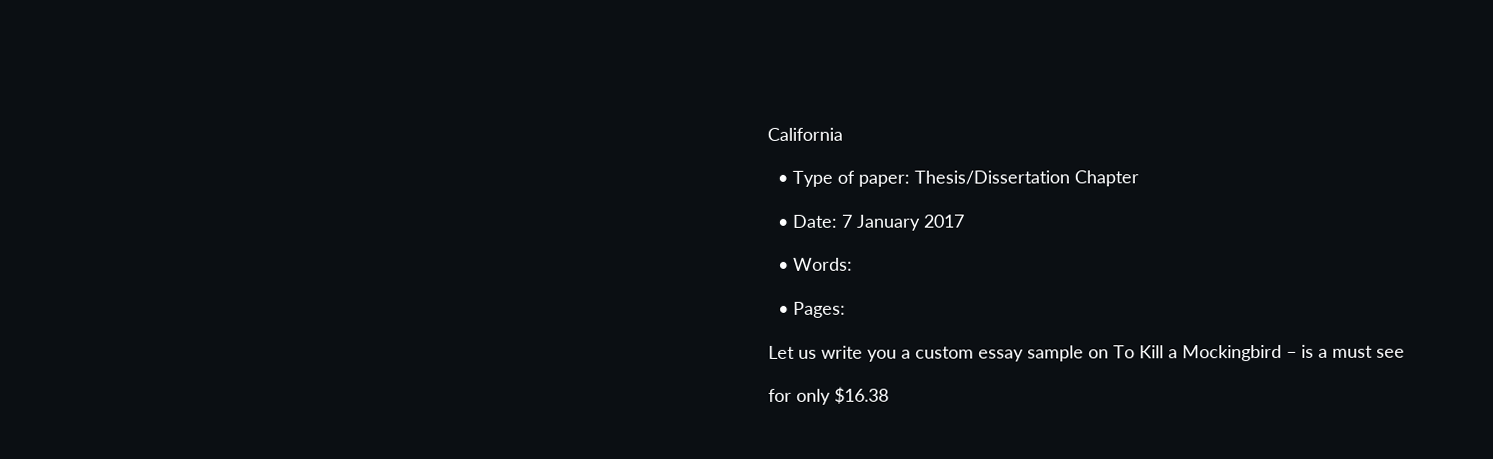California

  • Type of paper: Thesis/Dissertation Chapter

  • Date: 7 January 2017

  • Words:

  • Pages:

Let us write you a custom essay sample on To Kill a Mockingbird – is a must see

for only $16.38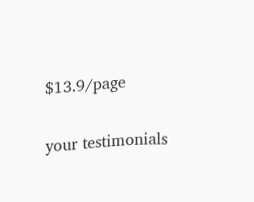$13.9/page

your testimonials